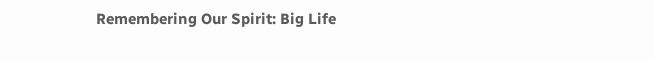Remembering Our Spirit: Big Life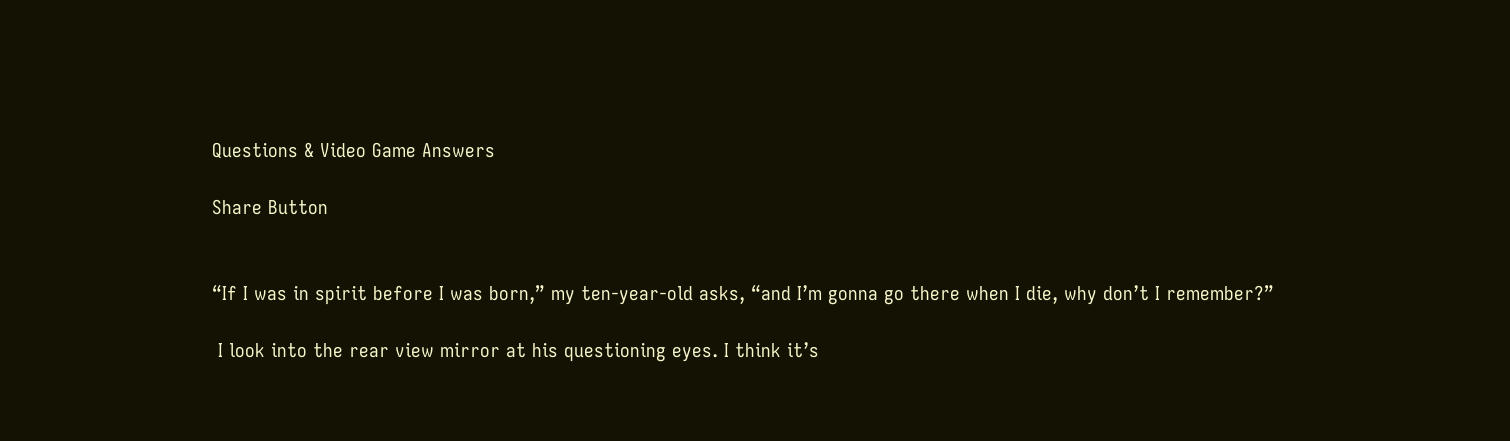Questions & Video Game Answers

Share Button


“If I was in spirit before I was born,” my ten-year-old asks, “and I’m gonna go there when I die, why don’t I remember?”

 I look into the rear view mirror at his questioning eyes. I think it’s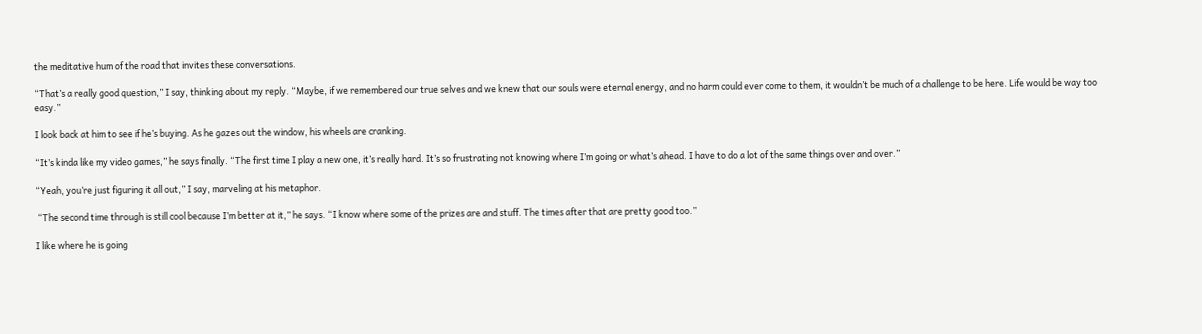the meditative hum of the road that invites these conversations.

“That’s a really good question,” I say, thinking about my reply. “Maybe, if we remembered our true selves and we knew that our souls were eternal energy, and no harm could ever come to them, it wouldn’t be much of a challenge to be here. Life would be way too easy.”

I look back at him to see if he’s buying. As he gazes out the window, his wheels are cranking.

“It’s kinda like my video games,” he says finally. “The first time I play a new one, it’s really hard. It’s so frustrating not knowing where I’m going or what’s ahead. I have to do a lot of the same things over and over.”

“Yeah, you’re just figuring it all out,” I say, marveling at his metaphor.

 “The second time through is still cool because I’m better at it,” he says. “I know where some of the prizes are and stuff. The times after that are pretty good too.”

I like where he is going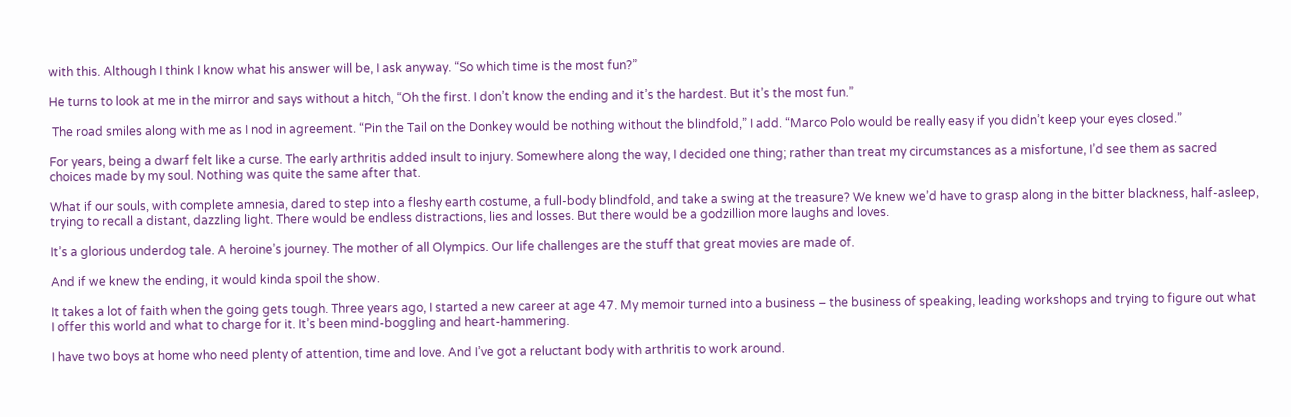with this. Although I think I know what his answer will be, I ask anyway. “So which time is the most fun?”

He turns to look at me in the mirror and says without a hitch, “Oh the first. I don’t know the ending and it’s the hardest. But it’s the most fun.”

 The road smiles along with me as I nod in agreement. “Pin the Tail on the Donkey would be nothing without the blindfold,” I add. “Marco Polo would be really easy if you didn’t keep your eyes closed.”

For years, being a dwarf felt like a curse. The early arthritis added insult to injury. Somewhere along the way, I decided one thing; rather than treat my circumstances as a misfortune, I’d see them as sacred choices made by my soul. Nothing was quite the same after that.

What if our souls, with complete amnesia, dared to step into a fleshy earth costume, a full-body blindfold, and take a swing at the treasure? We knew we’d have to grasp along in the bitter blackness, half-asleep, trying to recall a distant, dazzling light. There would be endless distractions, lies and losses. But there would be a godzillion more laughs and loves.

It’s a glorious underdog tale. A heroine’s journey. The mother of all Olympics. Our life challenges are the stuff that great movies are made of.

And if we knew the ending, it would kinda spoil the show.

It takes a lot of faith when the going gets tough. Three years ago, I started a new career at age 47. My memoir turned into a business – the business of speaking, leading workshops and trying to figure out what I offer this world and what to charge for it. It’s been mind-boggling and heart-hammering.

I have two boys at home who need plenty of attention, time and love. And I’ve got a reluctant body with arthritis to work around.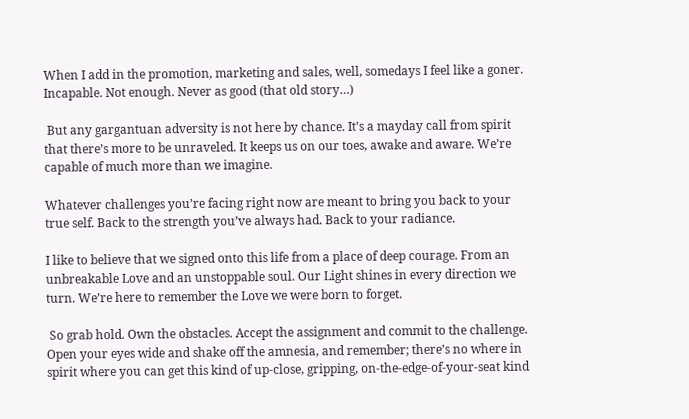When I add in the promotion, marketing and sales, well, somedays I feel like a goner. Incapable. Not enough. Never as good (that old story…)

 But any gargantuan adversity is not here by chance. It’s a mayday call from spirit that there’s more to be unraveled. It keeps us on our toes, awake and aware. We’re capable of much more than we imagine.

Whatever challenges you’re facing right now are meant to bring you back to your true self. Back to the strength you’ve always had. Back to your radiance.

I like to believe that we signed onto this life from a place of deep courage. From an unbreakable Love and an unstoppable soul. Our Light shines in every direction we turn. We’re here to remember the Love we were born to forget.

 So grab hold. Own the obstacles. Accept the assignment and commit to the challenge. Open your eyes wide and shake off the amnesia, and remember; there’s no where in spirit where you can get this kind of up-close, gripping, on-the-edge-of-your-seat kind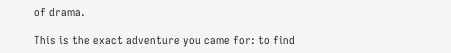of drama.

This is the exact adventure you came for: to find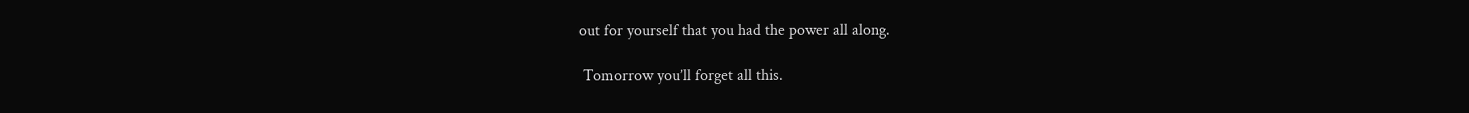out for yourself that you had the power all along.

 Tomorrow you’ll forget all this.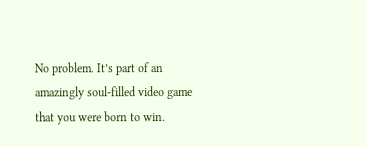No problem. It’s part of an amazingly soul-filled video game that you were born to win.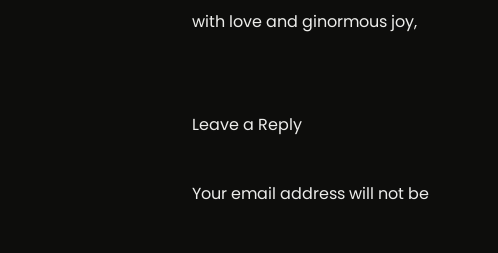with love and ginormous joy,


Leave a Reply

Your email address will not be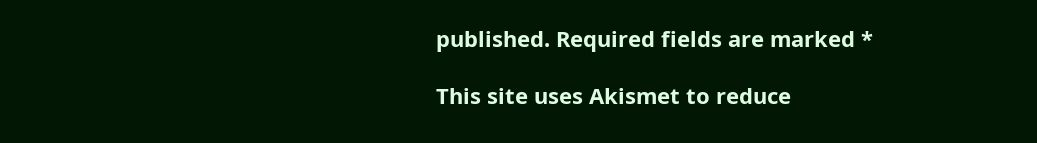published. Required fields are marked *

This site uses Akismet to reduce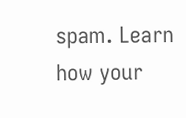spam. Learn how your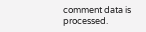comment data is processed.